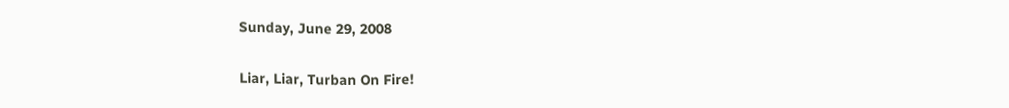Sunday, June 29, 2008

Liar, Liar, Turban On Fire!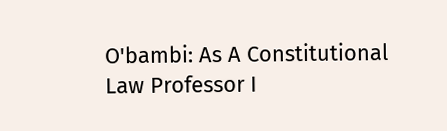O'bambi: As A Constitutional Law Professor I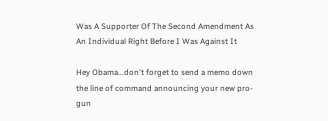Was A Supporter Of The Second Amendment As An Individual Right Before I Was Against It

Hey Obama...don't forget to send a memo down the line of command announcing your new pro-gun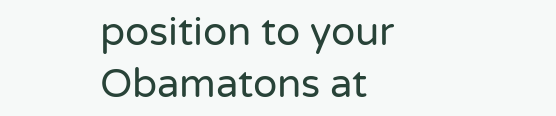position to your Obamatons at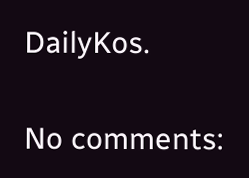DailyKos.

No comments: